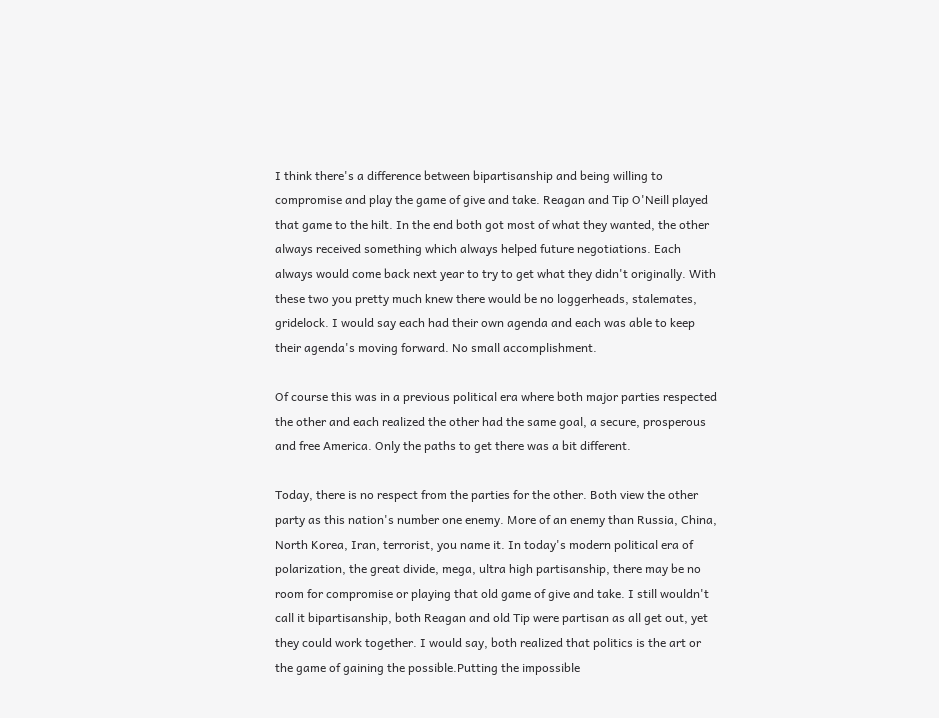I think there's a difference between bipartisanship and being willing to compromise and play the game of give and take. Reagan and Tip O'Neill played that game to the hilt. In the end both got most of what they wanted, the other always received something which always helped future negotiations. Each always would come back next year to try to get what they didn't originally. With these two you pretty much knew there would be no loggerheads, stalemates, gridelock. I would say each had their own agenda and each was able to keep their agenda's moving forward. No small accomplishment.

Of course this was in a previous political era where both major parties respected the other and each realized the other had the same goal, a secure, prosperous and free America. Only the paths to get there was a bit different.

Today, there is no respect from the parties for the other. Both view the other party as this nation's number one enemy. More of an enemy than Russia, China, North Korea, Iran, terrorist, you name it. In today's modern political era of polarization, the great divide, mega, ultra high partisanship, there may be no room for compromise or playing that old game of give and take. I still wouldn't call it bipartisanship, both Reagan and old Tip were partisan as all get out, yet they could work together. I would say, both realized that politics is the art or the game of gaining the possible.Putting the impossible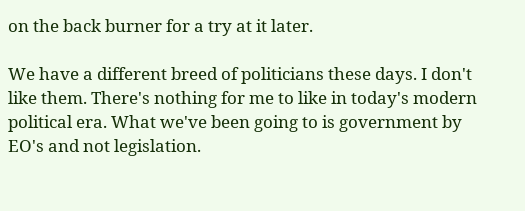on the back burner for a try at it later.

We have a different breed of politicians these days. I don't like them. There's nothing for me to like in today's modern political era. What we've been going to is government by EO's and not legislation.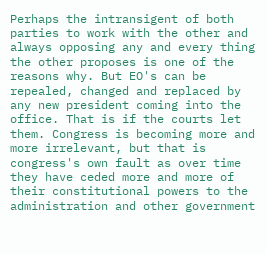Perhaps the intransigent of both parties to work with the other and always opposing any and every thing the other proposes is one of the reasons why. But EO's can be repealed, changed and replaced by any new president coming into the office. That is if the courts let them. Congress is becoming more and more irrelevant, but that is congress's own fault as over time they have ceded more and more of their constitutional powers to the administration and other government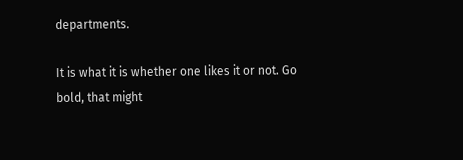departments.

It is what it is whether one likes it or not. Go bold, that might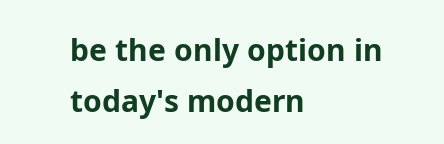be the only option in today's modern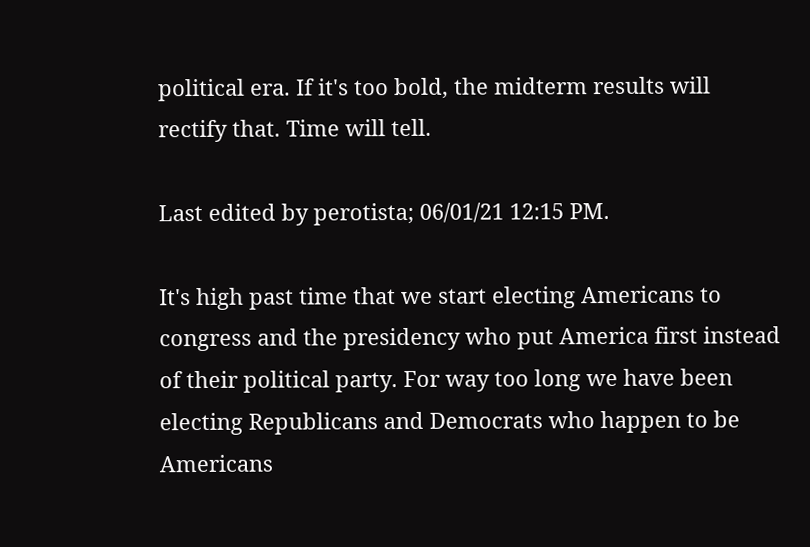political era. If it's too bold, the midterm results will rectify that. Time will tell.

Last edited by perotista; 06/01/21 12:15 PM.

It's high past time that we start electing Americans to congress and the presidency who put America first instead of their political party. For way too long we have been electing Republicans and Democrats who happen to be Americans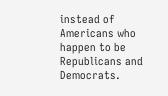instead of Americans who happen to be Republicans and Democrats.